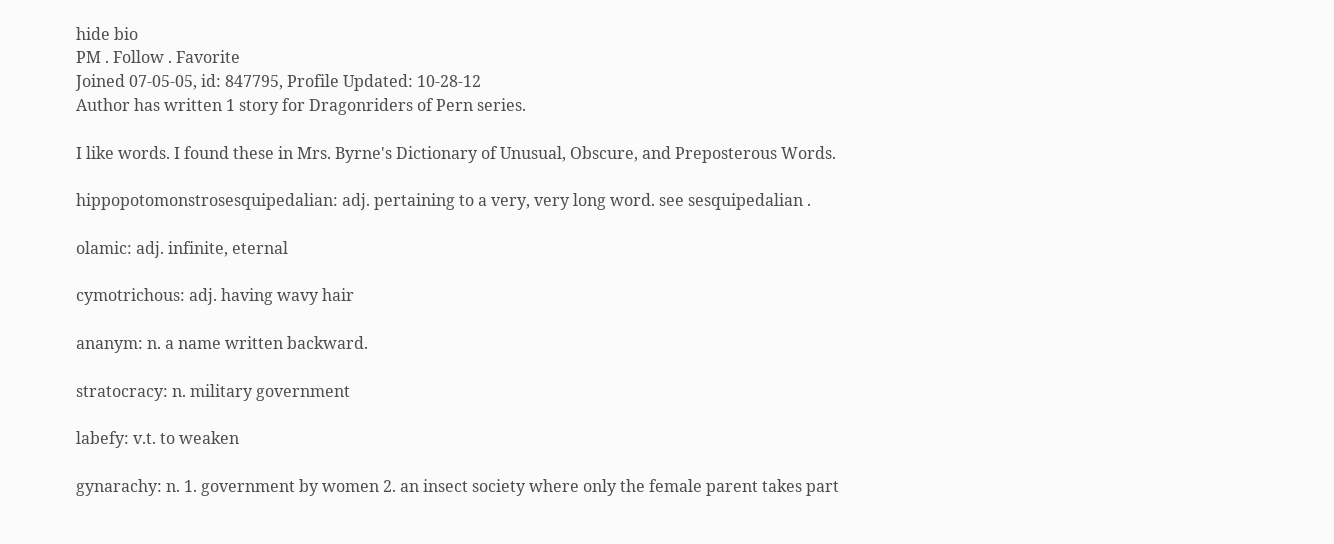hide bio
PM . Follow . Favorite
Joined 07-05-05, id: 847795, Profile Updated: 10-28-12
Author has written 1 story for Dragonriders of Pern series.

I like words. I found these in Mrs. Byrne's Dictionary of Unusual, Obscure, and Preposterous Words.

hippopotomonstrosesquipedalian: adj. pertaining to a very, very long word. see sesquipedalian .

olamic: adj. infinite, eternal

cymotrichous: adj. having wavy hair

ananym: n. a name written backward.

stratocracy: n. military government

labefy: v.t. to weaken

gynarachy: n. 1. government by women 2. an insect society where only the female parent takes part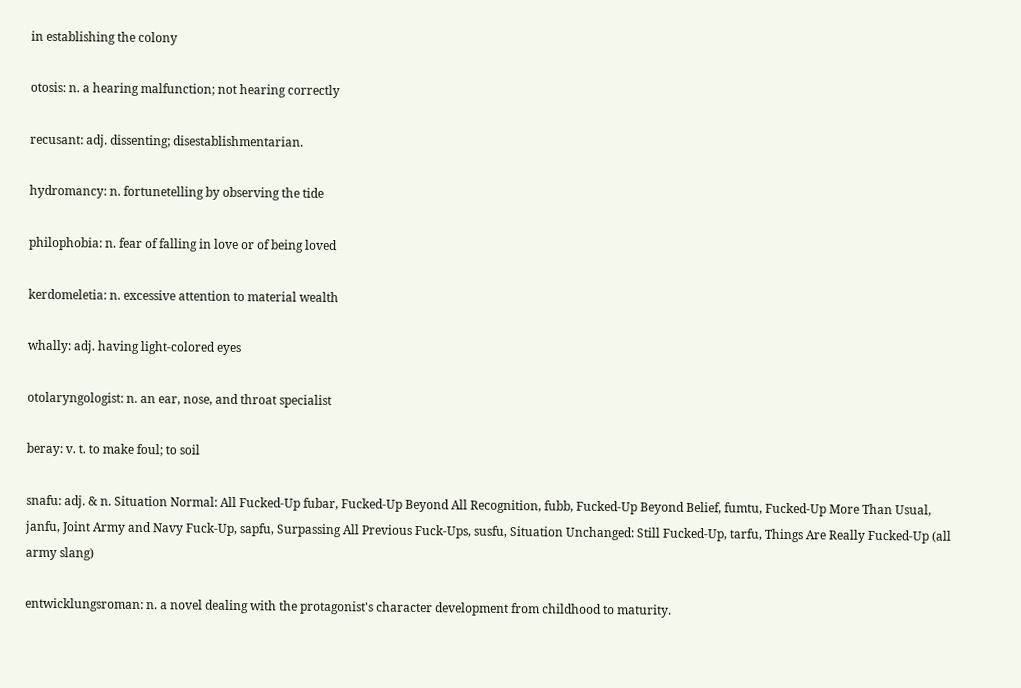in establishing the colony

otosis: n. a hearing malfunction; not hearing correctly

recusant: adj. dissenting; disestablishmentarian.

hydromancy: n. fortunetelling by observing the tide

philophobia: n. fear of falling in love or of being loved

kerdomeletia: n. excessive attention to material wealth

whally: adj. having light-colored eyes

otolaryngologist: n. an ear, nose, and throat specialist

beray: v. t. to make foul; to soil

snafu: adj. & n. Situation Normal: All Fucked-Up fubar, Fucked-Up Beyond All Recognition, fubb, Fucked-Up Beyond Belief, fumtu, Fucked-Up More Than Usual, janfu, Joint Army and Navy Fuck-Up, sapfu, Surpassing All Previous Fuck-Ups, susfu, Situation Unchanged: Still Fucked-Up, tarfu, Things Are Really Fucked-Up (all army slang)

entwicklungsroman: n. a novel dealing with the protagonist's character development from childhood to maturity.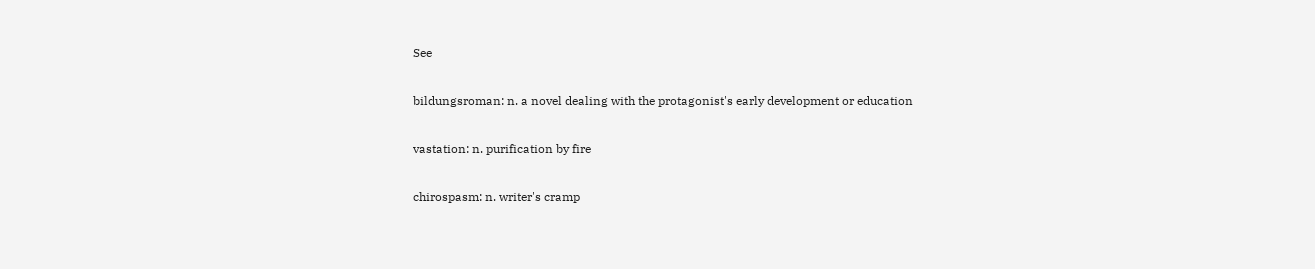See

bildungsroman: n. a novel dealing with the protagonist's early development or education

vastation: n. purification by fire

chirospasm: n. writer's cramp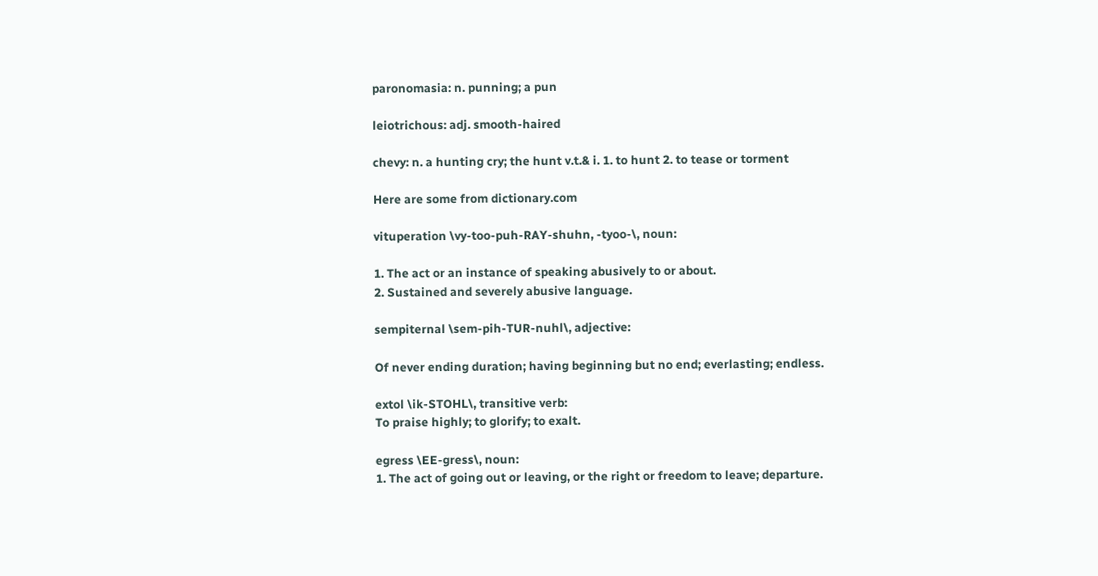paronomasia: n. punning; a pun

leiotrichous: adj. smooth-haired

chevy: n. a hunting cry; the hunt v.t.& i. 1. to hunt 2. to tease or torment

Here are some from dictionary.com

vituperation \vy-too-puh-RAY-shuhn, -tyoo-\, noun:

1. The act or an instance of speaking abusively to or about.
2. Sustained and severely abusive language.

sempiternal \sem-pih-TUR-nuhl\, adjective:

Of never ending duration; having beginning but no end; everlasting; endless.

extol \ik-STOHL\, transitive verb:
To praise highly; to glorify; to exalt.

egress \EE-gress\, noun:
1. The act of going out or leaving, or the right or freedom to leave; departure.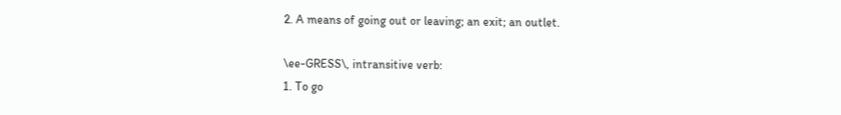2. A means of going out or leaving; an exit; an outlet.

\ee-GRESS\, intransitive verb:
1. To go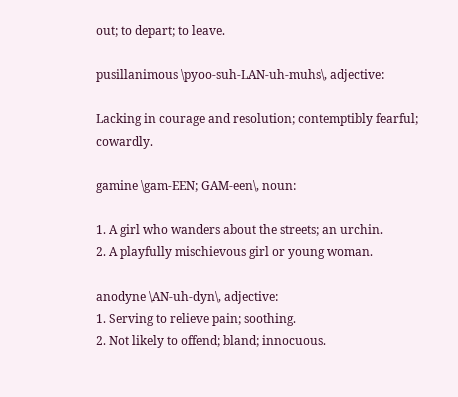out; to depart; to leave.

pusillanimous \pyoo-suh-LAN-uh-muhs\, adjective:

Lacking in courage and resolution; contemptibly fearful; cowardly.

gamine \gam-EEN; GAM-een\, noun:

1. A girl who wanders about the streets; an urchin.
2. A playfully mischievous girl or young woman.

anodyne \AN-uh-dyn\, adjective:
1. Serving to relieve pain; soothing.
2. Not likely to offend; bland; innocuous.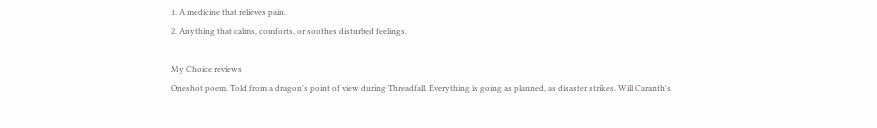1. A medicine that relieves pain.
2. Anything that calms, comforts, or soothes disturbed feelings.

My Choice reviews
Oneshot poem. Told from a dragon's point of view during Threadfall. Everything is going as planned, as disaster strikes. Will Caranth's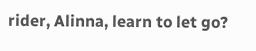rider, Alinna, learn to let go?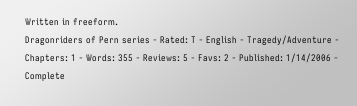Written in freeform.
Dragonriders of Pern series - Rated: T - English - Tragedy/Adventure - Chapters: 1 - Words: 355 - Reviews: 5 - Favs: 2 - Published: 1/14/2006 - Complete